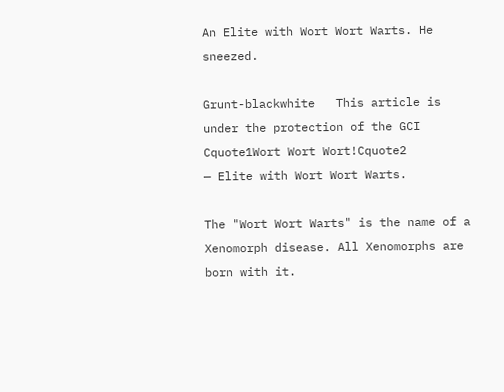An Elite with Wort Wort Warts. He sneezed.

Grunt-blackwhite   This article is under the protection of the GCI
Cquote1Wort Wort Wort!Cquote2
— Elite with Wort Wort Warts.

The "Wort Wort Warts" is the name of a Xenomorph disease. All Xenomorphs are born with it.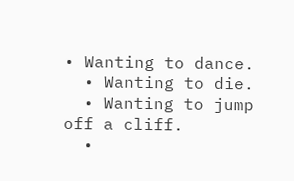• Wanting to dance.
  • Wanting to die.
  • Wanting to jump off a cliff.
  •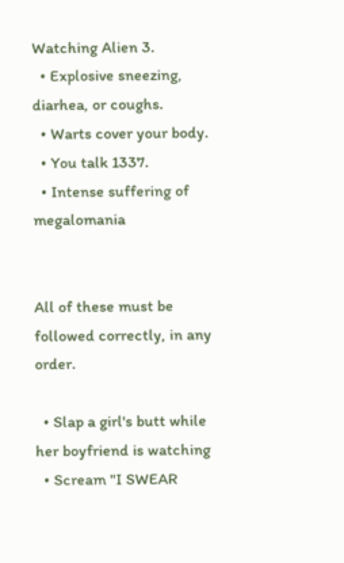Watching Alien 3.
  • Explosive sneezing, diarhea, or coughs.
  • Warts cover your body.
  • You talk 1337.
  • Intense suffering of megalomania


All of these must be followed correctly, in any order.

  • Slap a girl's butt while her boyfriend is watching
  • Scream "I SWEAR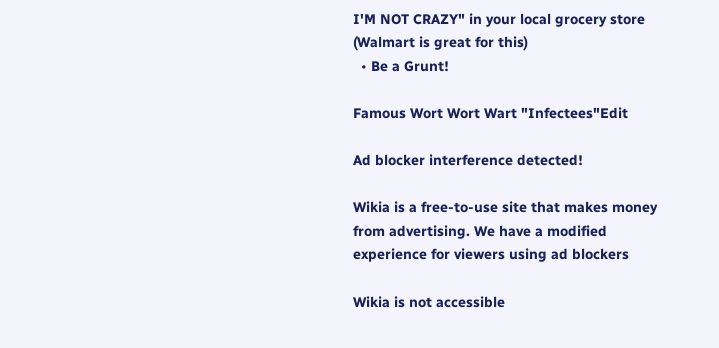I'M NOT CRAZY" in your local grocery store (Walmart is great for this)
  • Be a Grunt!

Famous Wort Wort Wart "Infectees"Edit

Ad blocker interference detected!

Wikia is a free-to-use site that makes money from advertising. We have a modified experience for viewers using ad blockers

Wikia is not accessible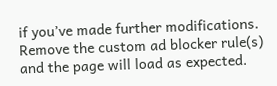if you’ve made further modifications. Remove the custom ad blocker rule(s) and the page will load as expected.